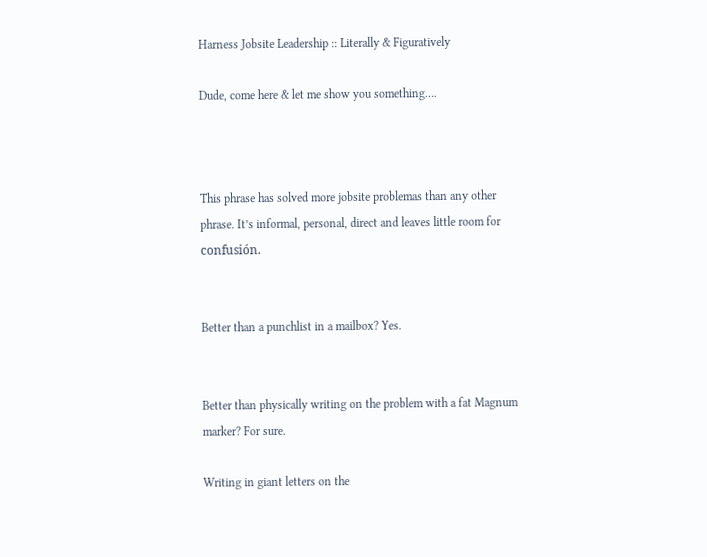Harness Jobsite Leadership :: Literally & Figuratively

Dude, come here & let me show you something….



This phrase has solved more jobsite problemas than any other phrase. It’s informal, personal, direct and leaves little room for confusión.


Better than a punchlist in a mailbox? Yes.


Better than physically writing on the problem with a fat Magnum marker? For sure.

Writing in giant letters on the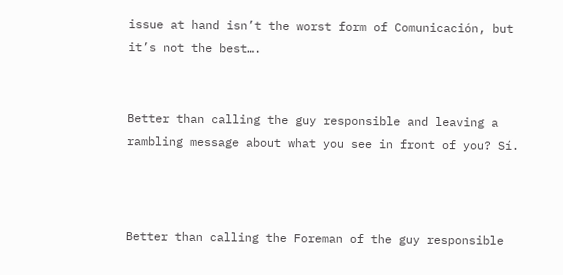issue at hand isn’t the worst form of Comunicación, but it’s not the best….


Better than calling the guy responsible and leaving a rambling message about what you see in front of you? Sí.



Better than calling the Foreman of the guy responsible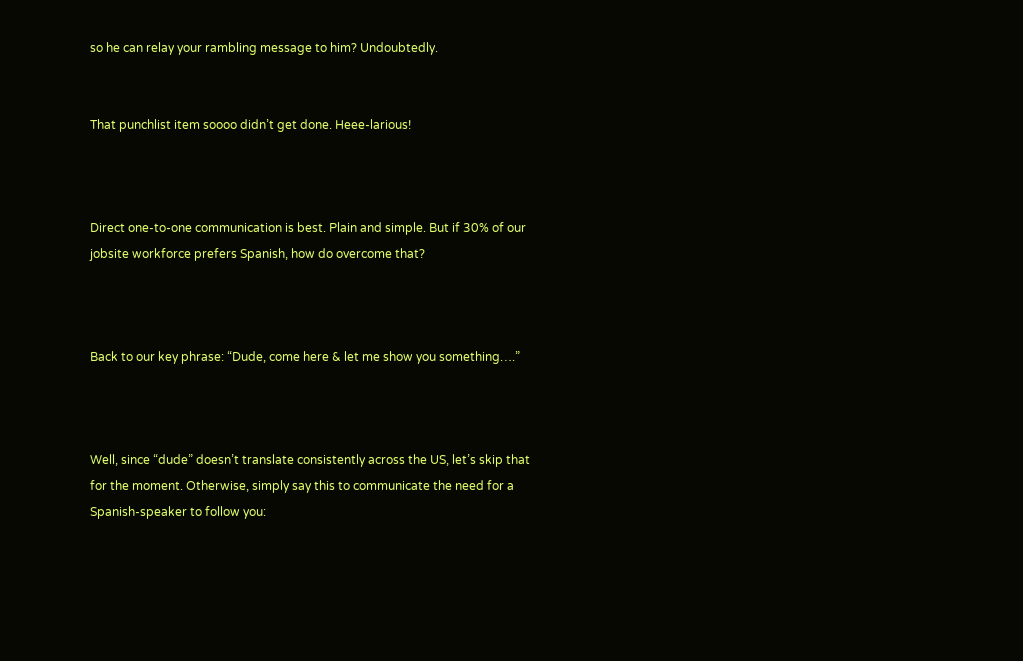so he can relay your rambling message to him? Undoubtedly.


That punchlist item soooo didn’t get done. Heee-larious!



Direct one-to-one communication is best. Plain and simple. But if 30% of our jobsite workforce prefers Spanish, how do overcome that?



Back to our key phrase: “Dude, come here & let me show you something….”



Well, since “dude” doesn’t translate consistently across the US, let’s skip that for the moment. Otherwise, simply say this to communicate the need for a Spanish-speaker to follow you: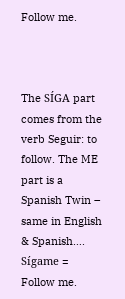Follow me.



The SÍGA part comes from the verb Seguir: to follow. The ME part is a Spanish Twin – same in English & Spanish…. Sígame = Follow me.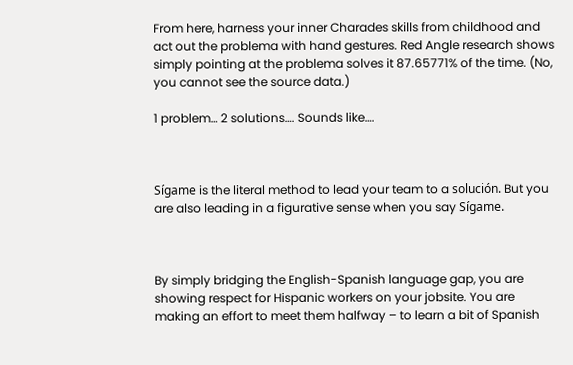From here, harness your inner Charades skills from childhood and act out the problema with hand gestures. Red Angle research shows simply pointing at the problema solves it 87.65771% of the time. (No, you cannot see the source data.)

1 problem… 2 solutions…. Sounds like….



Sígame is the literal method to lead your team to a solución. But you are also leading in a figurative sense when you say Sígame.



By simply bridging the English-Spanish language gap, you are showing respect for Hispanic workers on your jobsite. You are making an effort to meet them halfway – to learn a bit of Spanish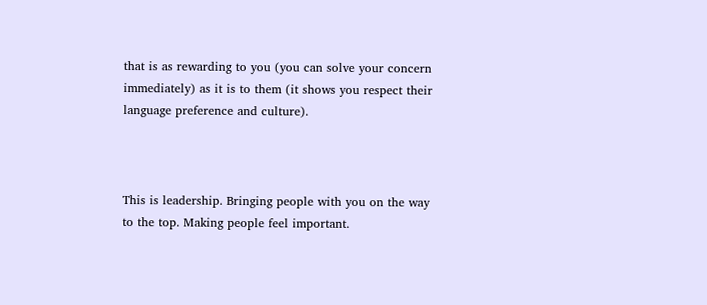that is as rewarding to you (you can solve your concern immediately) as it is to them (it shows you respect their language preference and culture).



This is leadership. Bringing people with you on the way to the top. Making people feel important.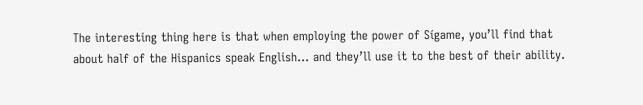The interesting thing here is that when employing the power of Sígame, you’ll find that about half of the Hispanics speak English… and they’ll use it to the best of their ability.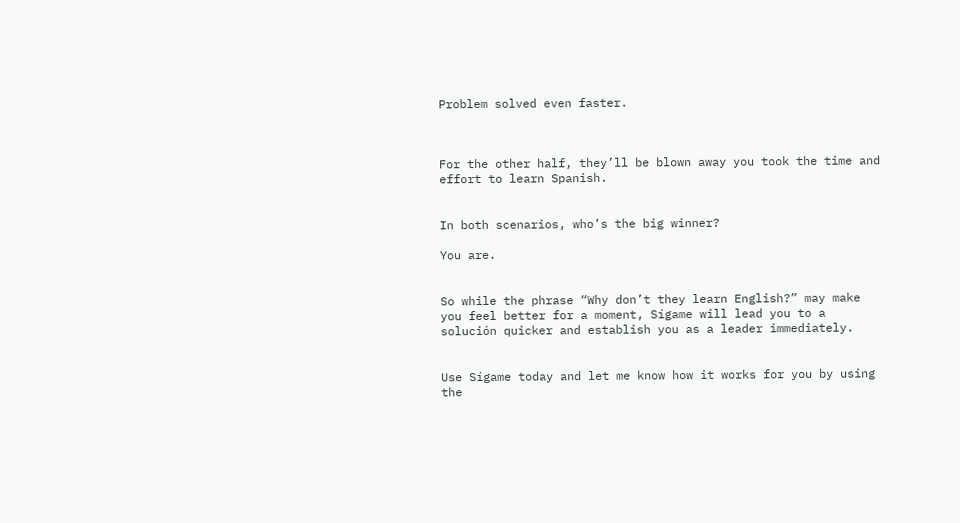Problem solved even faster.



For the other half, they’ll be blown away you took the time and effort to learn Spanish.


In both scenarios, who’s the big winner?

You are.


So while the phrase “Why don’t they learn English?” may make you feel better for a moment, Sígame will lead you to a solución quicker and establish you as a leader immediately.


Use Sígame today and let me know how it works for you by using the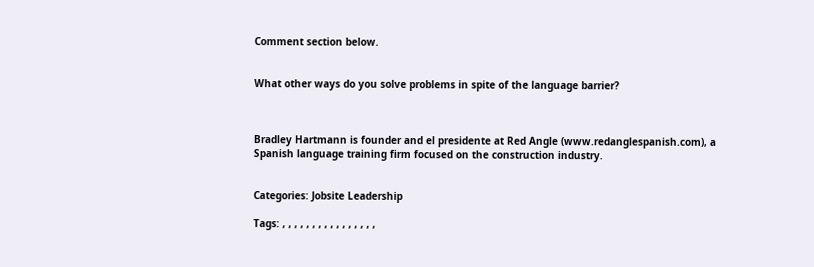Comment section below.


What other ways do you solve problems in spite of the language barrier?



Bradley Hartmann is founder and el presidente at Red Angle (www.redanglespanish.com), a Spanish language training firm focused on the construction industry.


Categories: Jobsite Leadership

Tags: , , , , , , , , , , , , , , , ,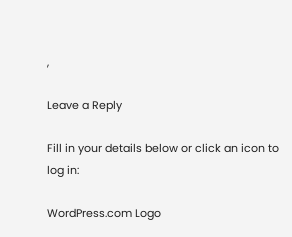,

Leave a Reply

Fill in your details below or click an icon to log in:

WordPress.com Logo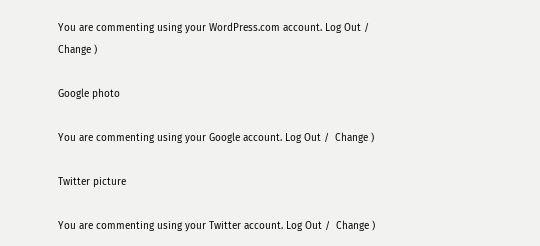You are commenting using your WordPress.com account. Log Out /  Change )

Google photo

You are commenting using your Google account. Log Out /  Change )

Twitter picture

You are commenting using your Twitter account. Log Out /  Change )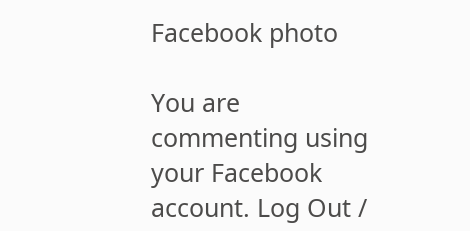Facebook photo

You are commenting using your Facebook account. Log Out /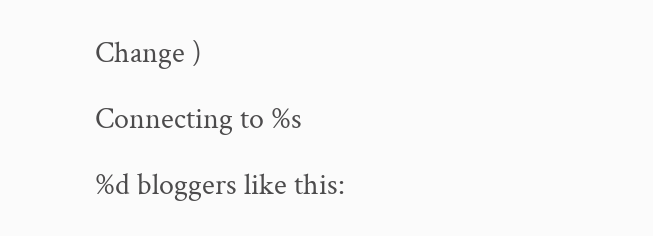Change )

Connecting to %s

%d bloggers like this: